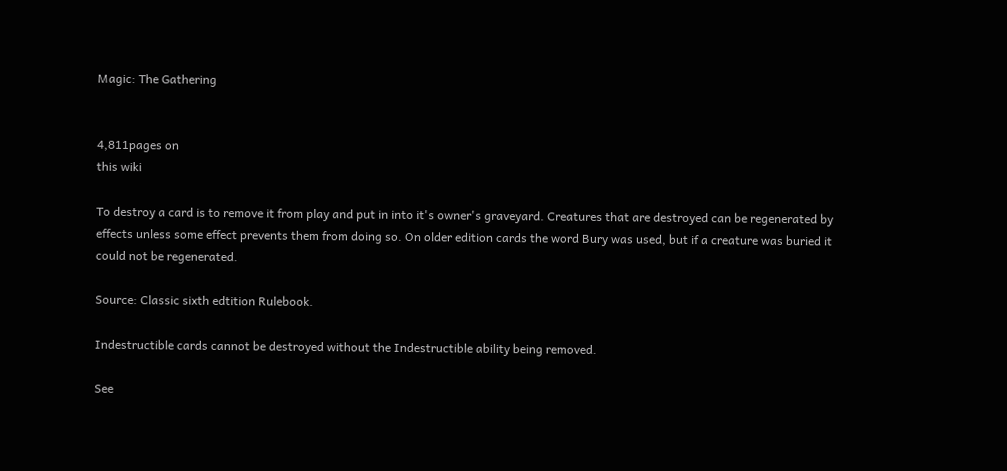Magic: The Gathering


4,811pages on
this wiki

To destroy a card is to remove it from play and put in into it's owner's graveyard. Creatures that are destroyed can be regenerated by effects unless some effect prevents them from doing so. On older edition cards the word Bury was used, but if a creature was buried it could not be regenerated.

Source: Classic sixth edtition Rulebook.

Indestructible cards cannot be destroyed without the Indestructible ability being removed.

See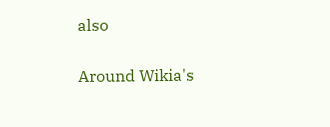also

Around Wikia's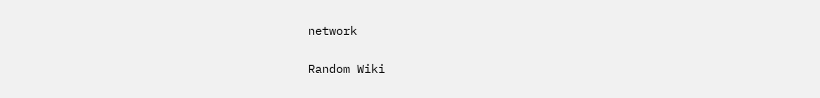network

Random Wiki